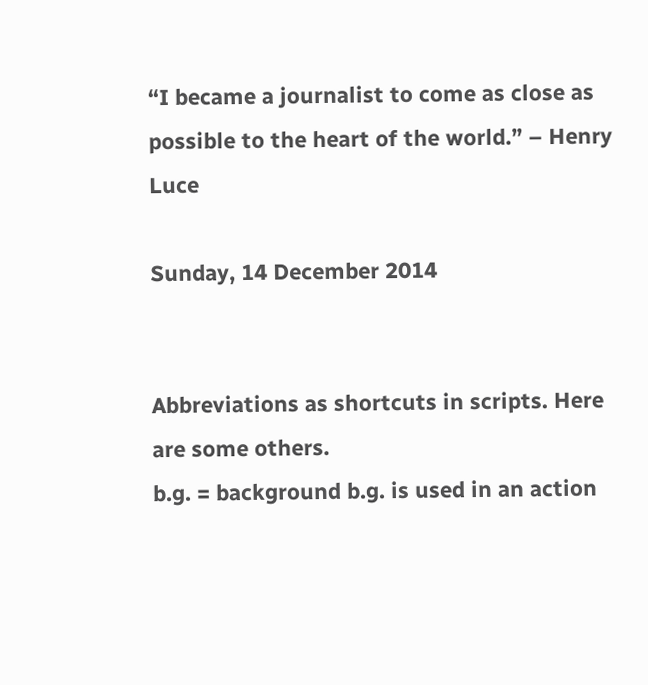“I became a journalist to come as close as possible to the heart of the world.” – Henry Luce

Sunday, 14 December 2014


Abbreviations as shortcuts in scripts. Here are some others.
b.g. = background b.g. is used in an action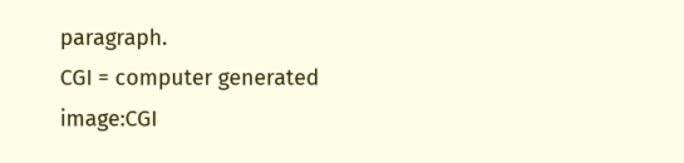paragraph.
CGI = computer generated image:CGI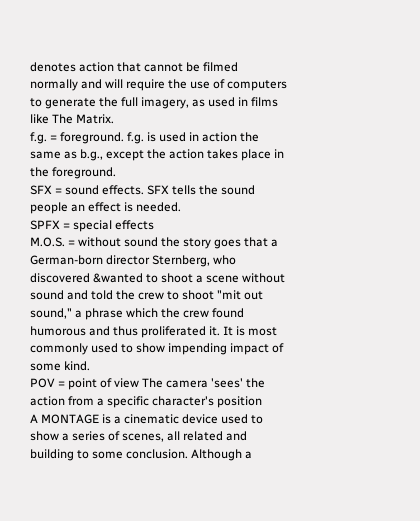denotes action that cannot be filmed normally and will require the use of computers to generate the full imagery, as used in films like The Matrix.
f.g. = foreground. f.g. is used in action the same as b.g., except the action takes place in the foreground.
SFX = sound effects. SFX tells the sound people an effect is needed.
SPFX = special effects
M.O.S. = without sound the story goes that a German-born director Sternberg, who discovered &wanted to shoot a scene without sound and told the crew to shoot "mit out sound," a phrase which the crew found humorous and thus proliferated it. It is most commonly used to show impending impact of some kind.
POV = point of view The camera 'sees' the action from a specific character's position
A MONTAGE is a cinematic device used to show a series of scenes, all related and building to some conclusion. Although a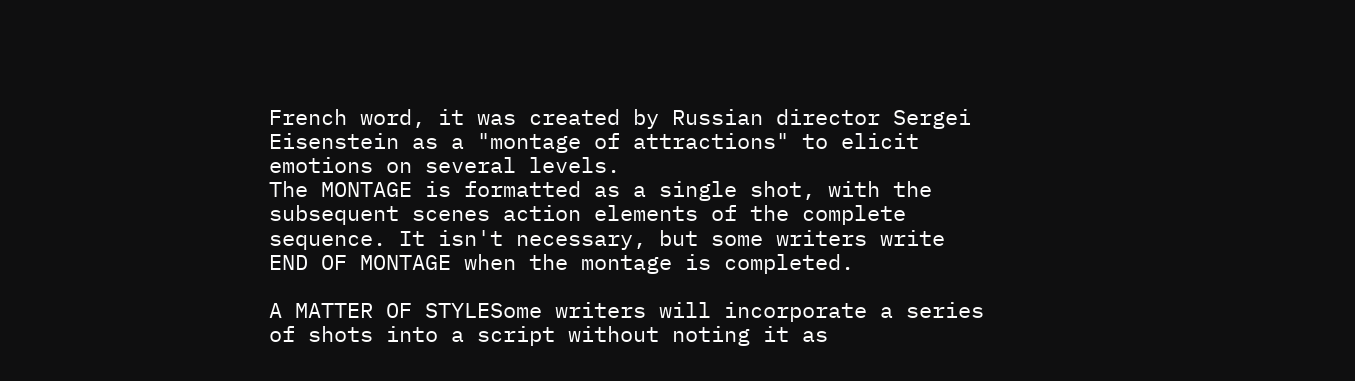French word, it was created by Russian director Sergei Eisenstein as a "montage of attractions" to elicit emotions on several levels.
The MONTAGE is formatted as a single shot, with the subsequent scenes action elements of the complete sequence. It isn't necessary, but some writers write END OF MONTAGE when the montage is completed.

A MATTER OF STYLESome writers will incorporate a series of shots into a script without noting it as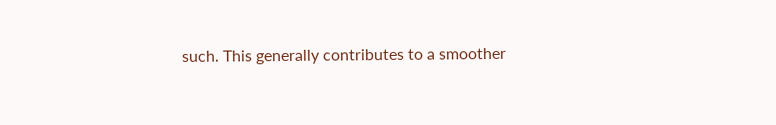such. This generally contributes to a smoother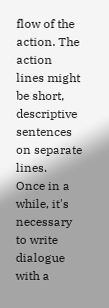flow of the action. The action lines might be short, descriptive sentences on separate lines.
Once in a while, it's necessary to write dialogue with a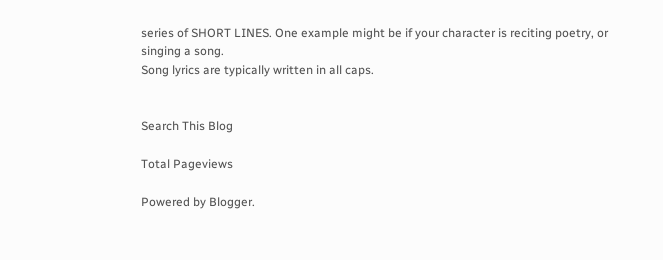series of SHORT LINES. One example might be if your character is reciting poetry, or singing a song.
Song lyrics are typically written in all caps.


Search This Blog

Total Pageviews

Powered by Blogger.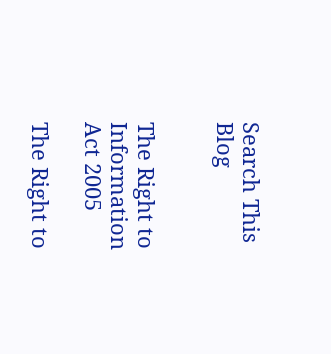Search This Blog


The Right to Information Act 2005

The Right to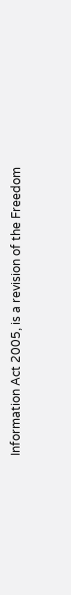Information Act 2005, is a revision of the Freedom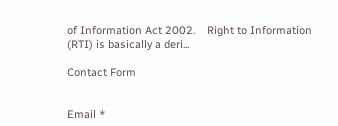of Information Act 2002.    Right to Information (RTI) is basically a deri...

Contact Form


Email *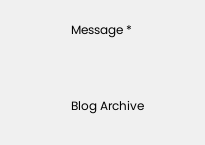Message *


Blog Archive